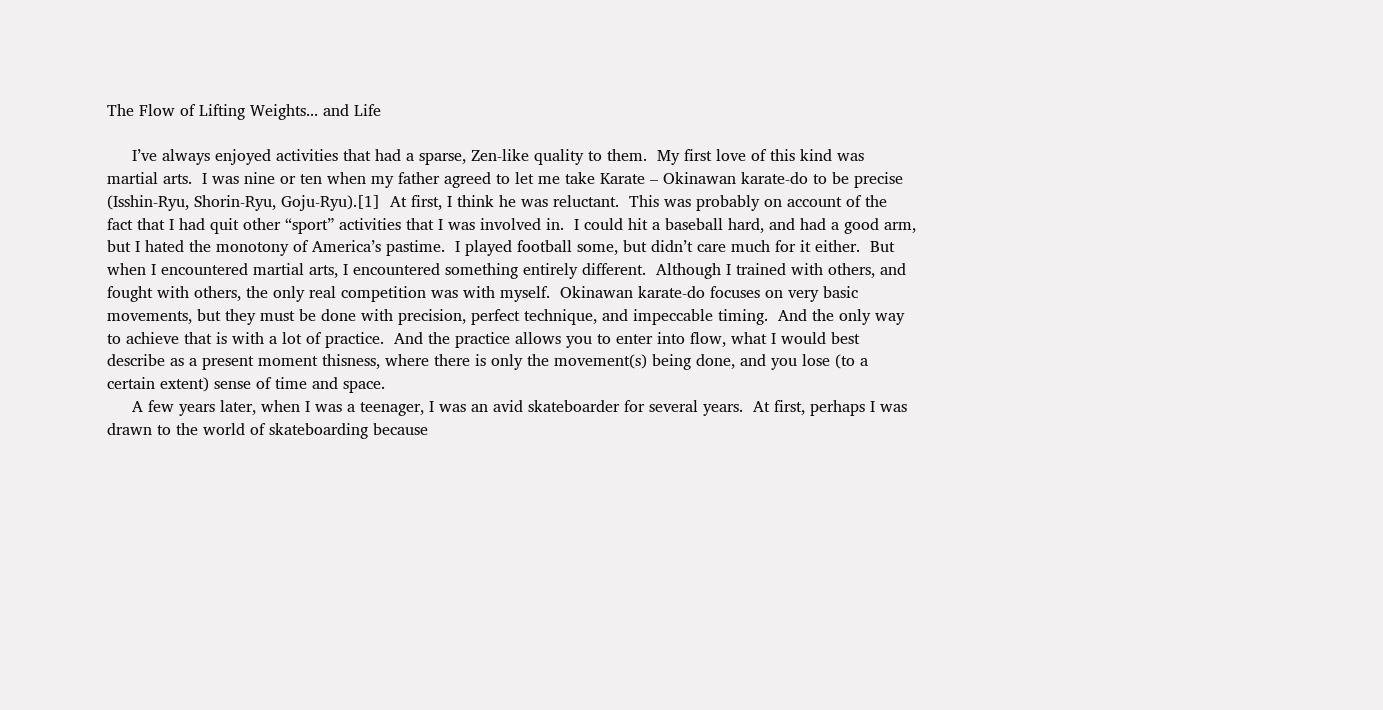The Flow of Lifting Weights... and Life

     I’ve always enjoyed activities that had a sparse, Zen-like quality to them.  My first love of this kind was martial arts.  I was nine or ten when my father agreed to let me take Karate – Okinawan karate-do to be precise (Isshin-Ryu, Shorin-Ryu, Goju-Ryu).[1]  At first, I think he was reluctant.  This was probably on account of the fact that I had quit other “sport” activities that I was involved in.  I could hit a baseball hard, and had a good arm, but I hated the monotony of America’s pastime.  I played football some, but didn’t care much for it either.  But when I encountered martial arts, I encountered something entirely different.  Although I trained with others, and fought with others, the only real competition was with myself.  Okinawan karate-do focuses on very basic movements, but they must be done with precision, perfect technique, and impeccable timing.  And the only way to achieve that is with a lot of practice.  And the practice allows you to enter into flow, what I would best describe as a present moment thisness, where there is only the movement(s) being done, and you lose (to a certain extent) sense of time and space.
     A few years later, when I was a teenager, I was an avid skateboarder for several years.  At first, perhaps I was drawn to the world of skateboarding because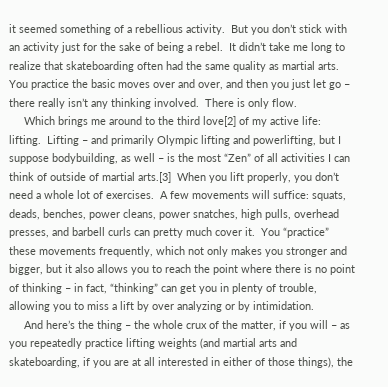it seemed something of a rebellious activity.  But you don’t stick with an activity just for the sake of being a rebel.  It didn’t take me long to realize that skateboarding often had the same quality as martial arts.  You practice the basic moves over and over, and then you just let go – there really isn’t any thinking involved.  There is only flow.
     Which brings me around to the third love[2] of my active life: lifting.  Lifting – and primarily Olympic lifting and powerlifting, but I suppose bodybuilding, as well – is the most “Zen” of all activities I can think of outside of martial arts.[3]  When you lift properly, you don’t need a whole lot of exercises.  A few movements will suffice: squats, deads, benches, power cleans, power snatches, high pulls, overhead presses, and barbell curls can pretty much cover it.  You “practice” these movements frequently, which not only makes you stronger and bigger, but it also allows you to reach the point where there is no point of thinking – in fact, “thinking” can get you in plenty of trouble, allowing you to miss a lift by over analyzing or by intimidation.
     And here’s the thing – the whole crux of the matter, if you will – as you repeatedly practice lifting weights (and martial arts and skateboarding, if you are at all interested in either of those things), the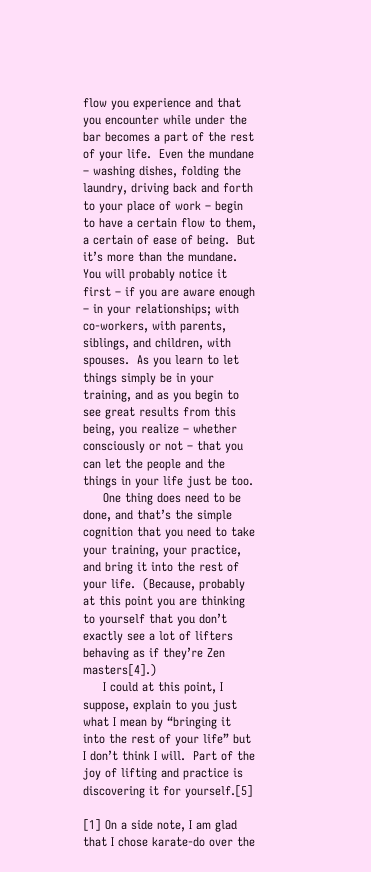flow you experience and that you encounter while under the bar becomes a part of the rest of your life.  Even the mundane – washing dishes, folding the laundry, driving back and forth to your place of work – begin to have a certain flow to them, a certain of ease of being.  But it’s more than the mundane.  You will probably notice it first – if you are aware enough – in your relationships; with co-workers, with parents, siblings, and children, with spouses.  As you learn to let things simply be in your training, and as you begin to see great results from this being, you realize – whether consciously or not – that you can let the people and the things in your life just be too.
     One thing does need to be done, and that’s the simple cognition that you need to take your training, your practice, and bring it into the rest of your life.  (Because, probably at this point you are thinking to yourself that you don’t exactly see a lot of lifters behaving as if they’re Zen masters[4].)
     I could at this point, I suppose, explain to you just what I mean by “bringing it into the rest of your life” but I don’t think I will.  Part of the joy of lifting and practice is discovering it for yourself.[5]

[1] On a side note, I am glad that I chose karate-do over the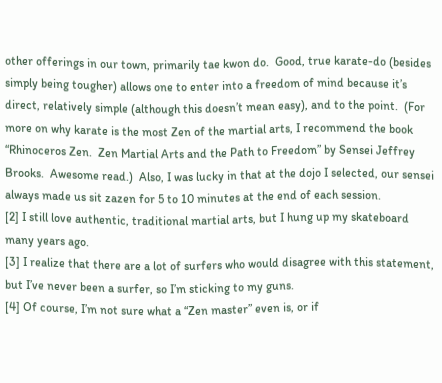other offerings in our town, primarily tae kwon do.  Good, true karate-do (besides simply being tougher) allows one to enter into a freedom of mind because it’s direct, relatively simple (although this doesn’t mean easy), and to the point.  (For more on why karate is the most Zen of the martial arts, I recommend the book “Rhinoceros Zen.  Zen Martial Arts and the Path to Freedom” by Sensei Jeffrey Brooks.  Awesome read.)  Also, I was lucky in that at the dojo I selected, our sensei always made us sit zazen for 5 to 10 minutes at the end of each session.
[2] I still love authentic, traditional martial arts, but I hung up my skateboard many years ago.
[3] I realize that there are a lot of surfers who would disagree with this statement, but I’ve never been a surfer, so I’m sticking to my guns.
[4] Of course, I’m not sure what a “Zen master” even is, or if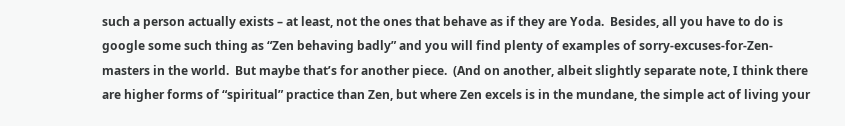such a person actually exists – at least, not the ones that behave as if they are Yoda.  Besides, all you have to do is google some such thing as “Zen behaving badly” and you will find plenty of examples of sorry-excuses-for-Zen-masters in the world.  But maybe that’s for another piece.  (And on another, albeit slightly separate note, I think there are higher forms of “spiritual” practice than Zen, but where Zen excels is in the mundane, the simple act of living your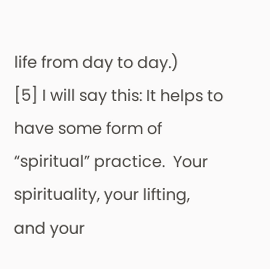life from day to day.)
[5] I will say this: It helps to have some form of “spiritual” practice.  Your spirituality, your lifting, and your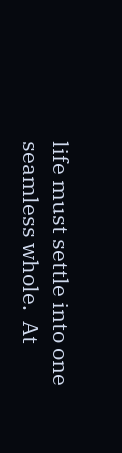life must settle into one seamless whole.  At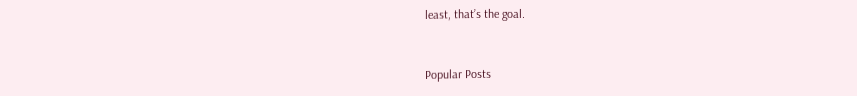least, that’s the goal.


Popular Posts